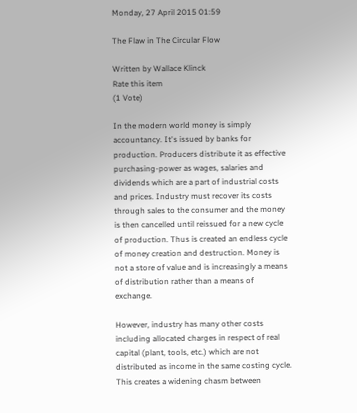Monday, 27 April 2015 01:59

The Flaw in The Circular Flow

Written by Wallace Klinck
Rate this item
(1 Vote)

In the modern world money is simply accountancy. It's issued by banks for production. Producers distribute it as effective purchasing-power as wages, salaries and dividends which are a part of industrial costs and prices. Industry must recover its costs through sales to the consumer and the money is then cancelled until reissued for a new cycle of production. Thus is created an endless cycle of money creation and destruction. Money is not a store of value and is increasingly a means of distribution rather than a means of exchange.

However, industry has many other costs including allocated charges in respect of real capital (plant, tools, etc.) which are not distributed as income in the same costing cycle. This creates a widening chasm between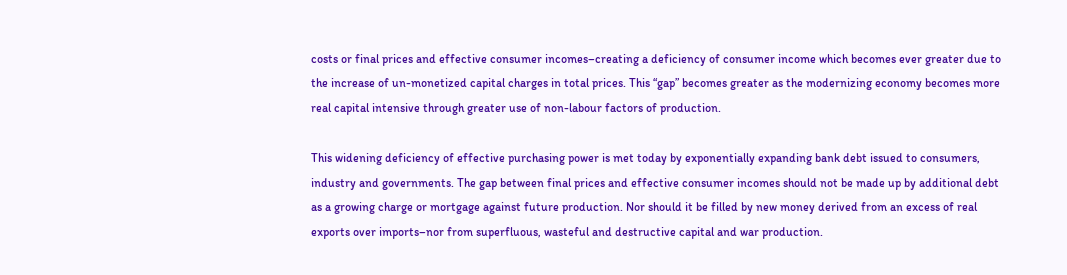costs or final prices and effective consumer incomes–creating a deficiency of consumer income which becomes ever greater due to the increase of un-monetized capital charges in total prices. This “gap” becomes greater as the modernizing economy becomes more real capital intensive through greater use of non-labour factors of production.

This widening deficiency of effective purchasing power is met today by exponentially expanding bank debt issued to consumers, industry and governments. The gap between final prices and effective consumer incomes should not be made up by additional debt as a growing charge or mortgage against future production. Nor should it be filled by new money derived from an excess of real exports over imports–nor from superfluous, wasteful and destructive capital and war production.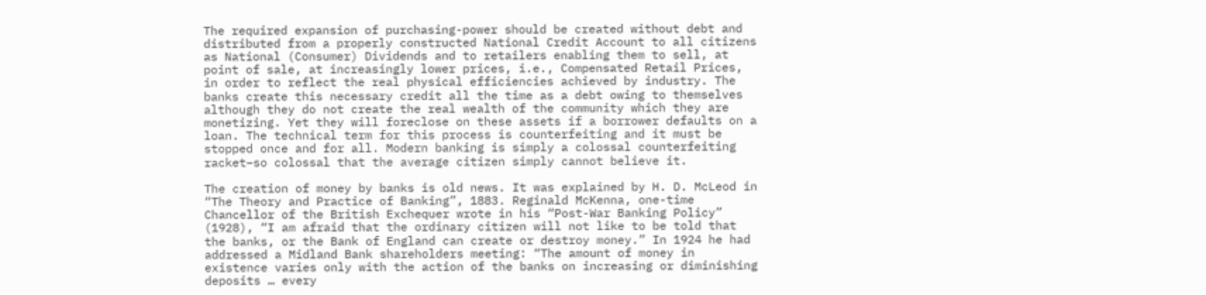The required expansion of purchasing-power should be created without debt and distributed from a properly constructed National Credit Account to all citizens as National (Consumer) Dividends and to retailers enabling them to sell, at point of sale, at increasingly lower prices, i.e., Compensated Retail Prices, in order to reflect the real physical efficiencies achieved by industry. The banks create this necessary credit all the time as a debt owing to themselves although they do not create the real wealth of the community which they are monetizing. Yet they will foreclose on these assets if a borrower defaults on a loan. The technical term for this process is counterfeiting and it must be stopped once and for all. Modern banking is simply a colossal counterfeiting racket–so colossal that the average citizen simply cannot believe it.

The creation of money by banks is old news. It was explained by H. D. McLeod in “The Theory and Practice of Banking”, 1883. Reginald McKenna, one-time Chancellor of the British Exchequer wrote in his “Post-War Banking Policy” (1928), “I am afraid that the ordinary citizen will not like to be told that the banks, or the Bank of England can create or destroy money.” In 1924 he had addressed a Midland Bank shareholders meeting: “The amount of money in existence varies only with the action of the banks on increasing or diminishing deposits … every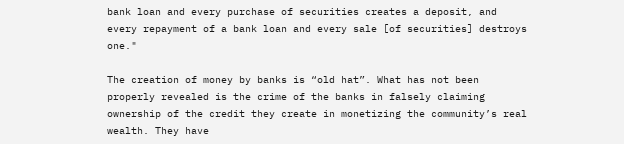bank loan and every purchase of securities creates a deposit, and every repayment of a bank loan and every sale [of securities] destroys one."

The creation of money by banks is “old hat”. What has not been properly revealed is the crime of the banks in falsely claiming ownership of the credit they create in monetizing the community’s real wealth. They have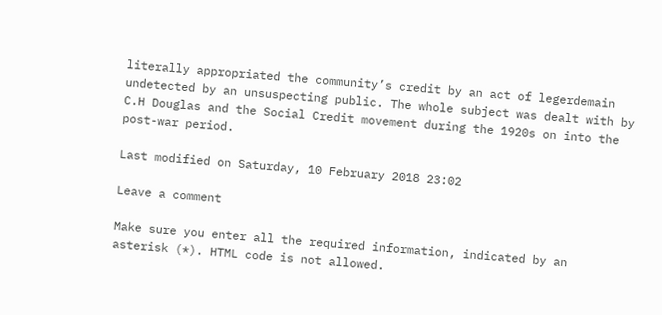literally appropriated the community’s credit by an act of legerdemain undetected by an unsuspecting public. The whole subject was dealt with by C.H Douglas and the Social Credit movement during the 1920s on into the post-war period.

Last modified on Saturday, 10 February 2018 23:02

Leave a comment

Make sure you enter all the required information, indicated by an asterisk (*). HTML code is not allowed.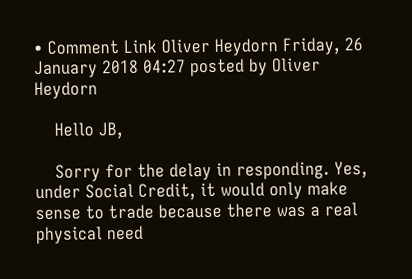• Comment Link Oliver Heydorn Friday, 26 January 2018 04:27 posted by Oliver Heydorn

    Hello JB,

    Sorry for the delay in responding. Yes, under Social Credit, it would only make sense to trade because there was a real physical need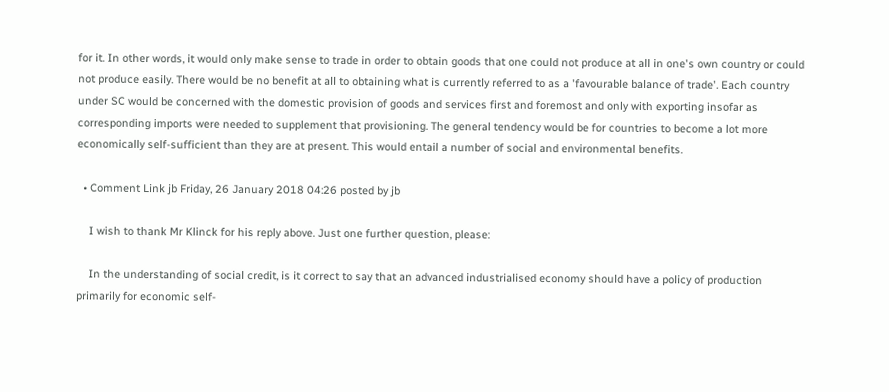for it. In other words, it would only make sense to trade in order to obtain goods that one could not produce at all in one's own country or could not produce easily. There would be no benefit at all to obtaining what is currently referred to as a 'favourable balance of trade'. Each country under SC would be concerned with the domestic provision of goods and services first and foremost and only with exporting insofar as corresponding imports were needed to supplement that provisioning. The general tendency would be for countries to become a lot more economically self-sufficient than they are at present. This would entail a number of social and environmental benefits.

  • Comment Link jb Friday, 26 January 2018 04:26 posted by jb

    I wish to thank Mr Klinck for his reply above. Just one further question, please:

    In the understanding of social credit, is it correct to say that an advanced industrialised economy should have a policy of production primarily for economic self-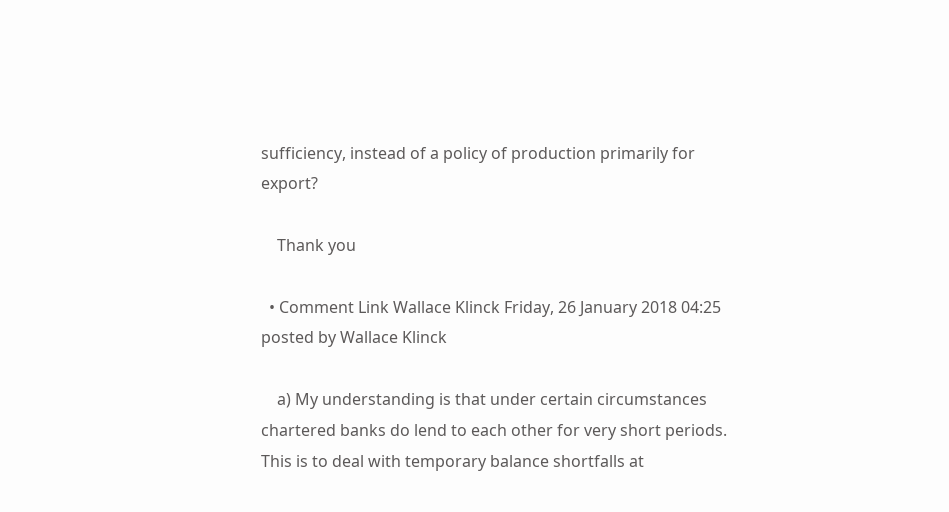sufficiency, instead of a policy of production primarily for export?

    Thank you

  • Comment Link Wallace Klinck Friday, 26 January 2018 04:25 posted by Wallace Klinck

    a) My understanding is that under certain circumstances chartered banks do lend to each other for very short periods. This is to deal with temporary balance shortfalls at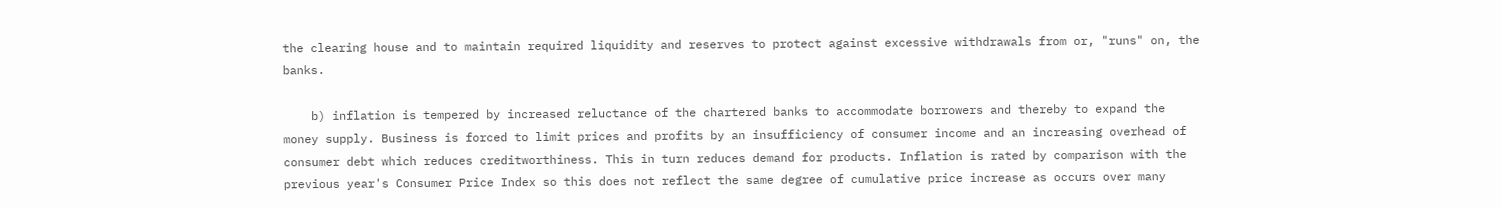the clearing house and to maintain required liquidity and reserves to protect against excessive withdrawals from or, "runs" on, the banks.

    b) inflation is tempered by increased reluctance of the chartered banks to accommodate borrowers and thereby to expand the money supply. Business is forced to limit prices and profits by an insufficiency of consumer income and an increasing overhead of consumer debt which reduces creditworthiness. This in turn reduces demand for products. Inflation is rated by comparison with the previous year's Consumer Price Index so this does not reflect the same degree of cumulative price increase as occurs over many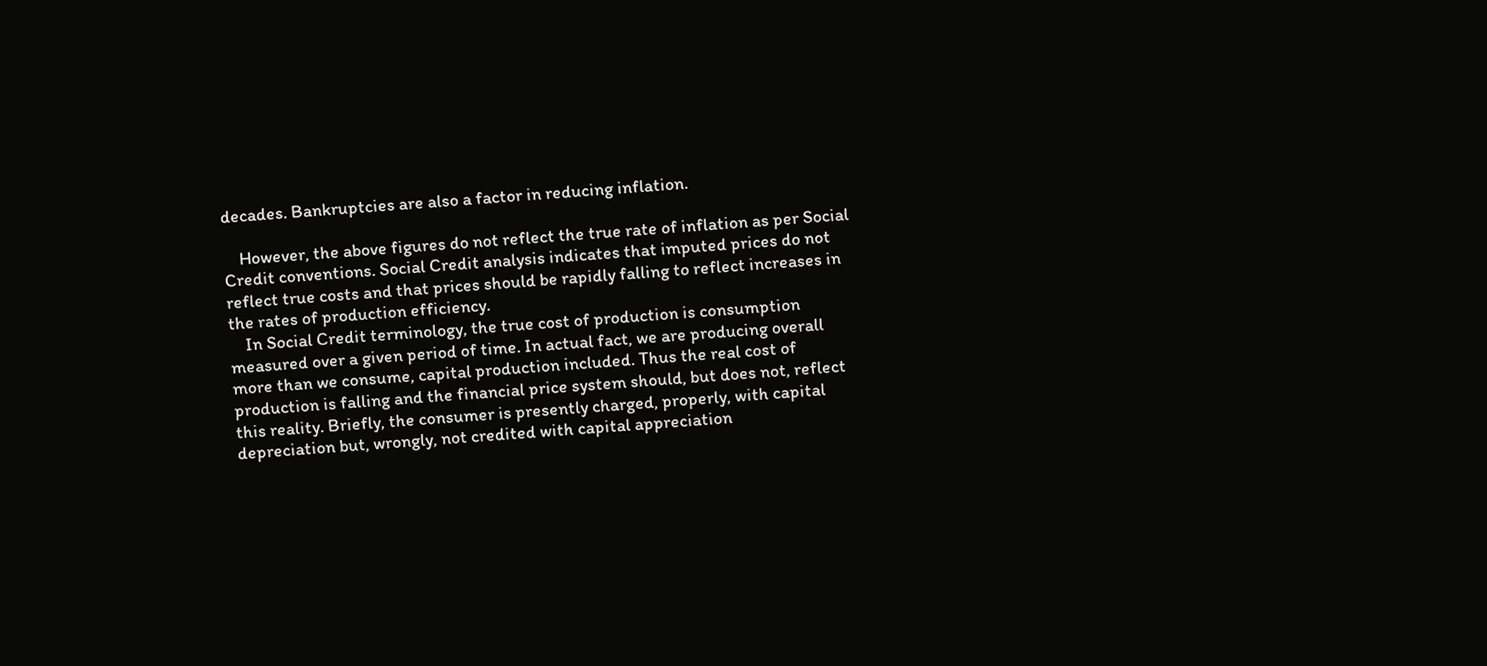decades. Bankruptcies are also a factor in reducing inflation.

    However, the above figures do not reflect the true rate of inflation as per Social Credit conventions. Social Credit analysis indicates that imputed prices do not reflect true costs and that prices should be rapidly falling to reflect increases in the rates of production efficiency.
    In Social Credit terminology, the true cost of production is consumption measured over a given period of time. In actual fact, we are producing overall more than we consume, capital production included. Thus the real cost of production is falling and the financial price system should, but does not, reflect this reality. Briefly, the consumer is presently charged, properly, with capital depreciation but, wrongly, not credited with capital appreciation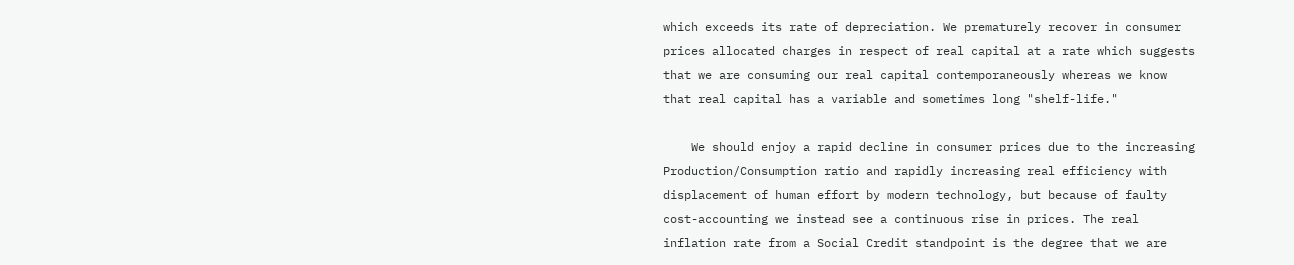which exceeds its rate of depreciation. We prematurely recover in consumer prices allocated charges in respect of real capital at a rate which suggests that we are consuming our real capital contemporaneously whereas we know that real capital has a variable and sometimes long "shelf-life."

    We should enjoy a rapid decline in consumer prices due to the increasing Production/Consumption ratio and rapidly increasing real efficiency with displacement of human effort by modern technology, but because of faulty cost-accounting we instead see a continuous rise in prices. The real inflation rate from a Social Credit standpoint is the degree that we are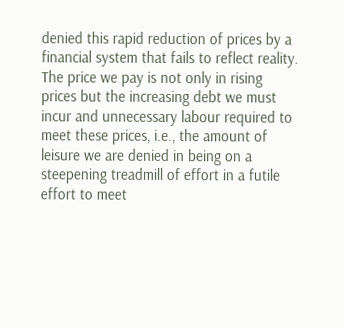denied this rapid reduction of prices by a financial system that fails to reflect reality. The price we pay is not only in rising prices but the increasing debt we must incur and unnecessary labour required to meet these prices, i.e., the amount of leisure we are denied in being on a steepening treadmill of effort in a futile effort to meet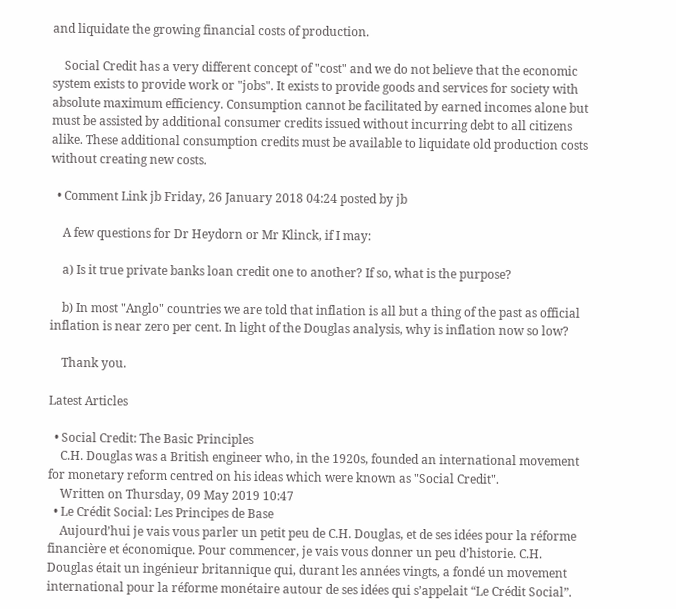and liquidate the growing financial costs of production.

    Social Credit has a very different concept of "cost" and we do not believe that the economic system exists to provide work or "jobs". It exists to provide goods and services for society with absolute maximum efficiency. Consumption cannot be facilitated by earned incomes alone but must be assisted by additional consumer credits issued without incurring debt to all citizens alike. These additional consumption credits must be available to liquidate old production costs without creating new costs.

  • Comment Link jb Friday, 26 January 2018 04:24 posted by jb

    A few questions for Dr Heydorn or Mr Klinck, if I may:

    a) Is it true private banks loan credit one to another? If so, what is the purpose?

    b) In most "Anglo" countries we are told that inflation is all but a thing of the past as official inflation is near zero per cent. In light of the Douglas analysis, why is inflation now so low?

    Thank you.

Latest Articles

  • Social Credit: The Basic Principles
    C.H. Douglas was a British engineer who, in the 1920s, founded an international movement for monetary reform centred on his ideas which were known as "Social Credit".
    Written on Thursday, 09 May 2019 10:47
  • Le Crédit Social: Les Principes de Base
    Aujourd’hui je vais vous parler un petit peu de C.H. Douglas, et de ses idées pour la réforme financière et économique. Pour commencer, je vais vous donner un peu d’historie. C.H. Douglas était un ingénieur britannique qui, durant les années vingts, a fondé un movement international pour la réforme monétaire autour de ses idées qui s’appelait “Le Crédit Social”.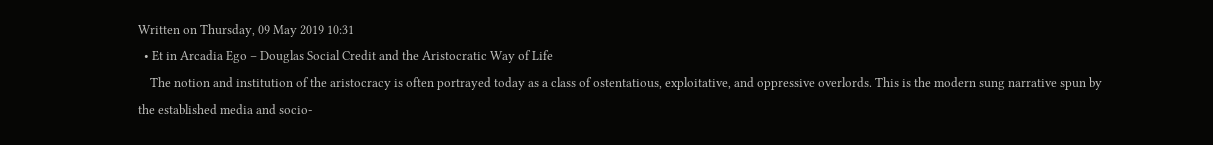Written on Thursday, 09 May 2019 10:31
  • Et in Arcadia Ego – Douglas Social Credit and the Aristocratic Way of Life
    The notion and institution of the aristocracy is often portrayed today as a class of ostentatious, exploitative, and oppressive overlords. This is the modern sung narrative spun by the established media and socio-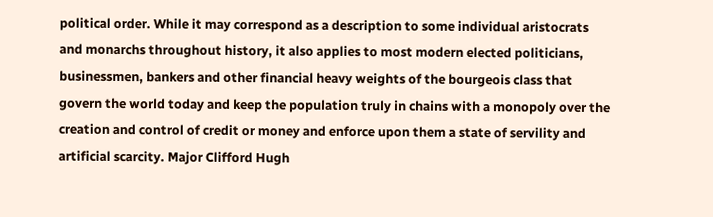political order. While it may correspond as a description to some individual aristocrats and monarchs throughout history, it also applies to most modern elected politicians, businessmen, bankers and other financial heavy weights of the bourgeois class that govern the world today and keep the population truly in chains with a monopoly over the creation and control of credit or money and enforce upon them a state of servility and artificial scarcity. Major Clifford Hugh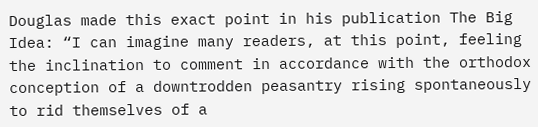Douglas made this exact point in his publication The Big Idea: “I can imagine many readers, at this point, feeling the inclination to comment in accordance with the orthodox conception of a downtrodden peasantry rising spontaneously to rid themselves of a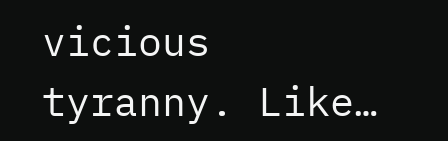vicious tyranny. Like…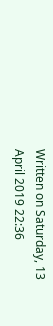Written on Saturday, 13 April 2019 22:36